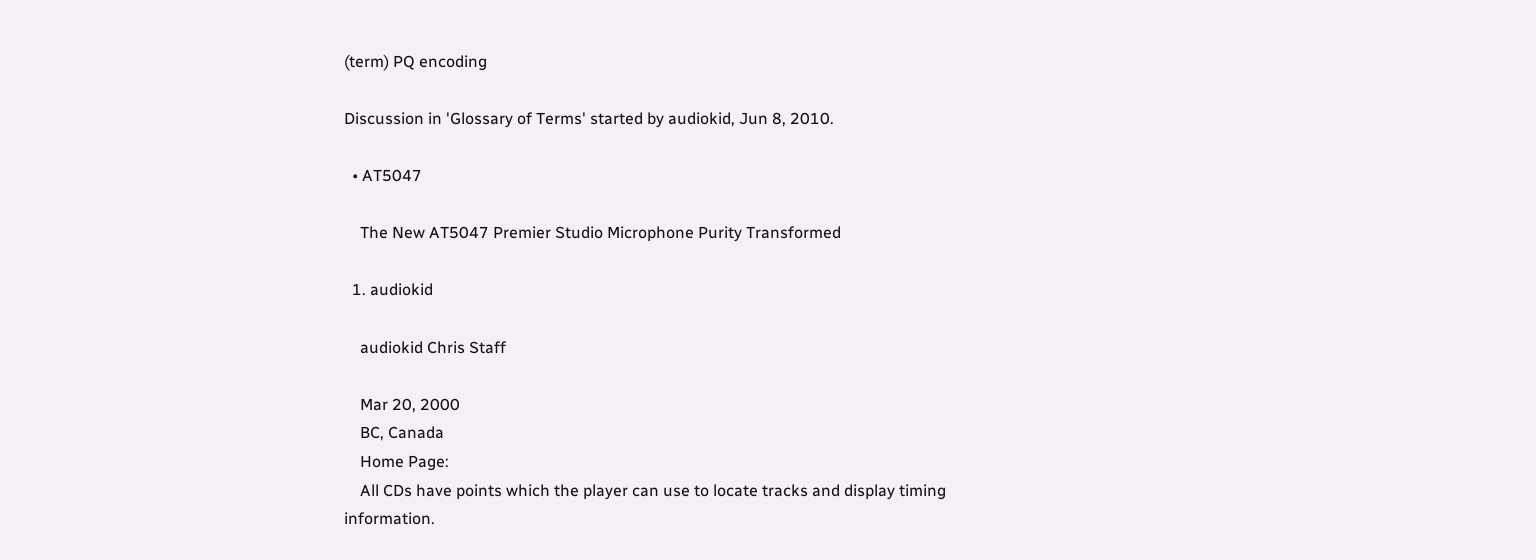(term) PQ encoding

Discussion in 'Glossary of Terms' started by audiokid, Jun 8, 2010.

  • AT5047

    The New AT5047 Premier Studio Microphone Purity Transformed

  1. audiokid

    audiokid Chris Staff

    Mar 20, 2000
    BC, Canada
    Home Page:
    All CDs have points which the player can use to locate tracks and display timing information.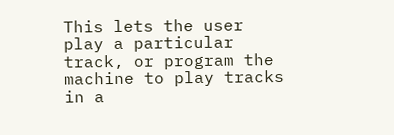This lets the user play a particular track, or program the machine to play tracks in a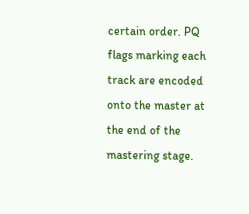certain order. PQ flags marking each track are encoded onto the master at the end of the mastering stage.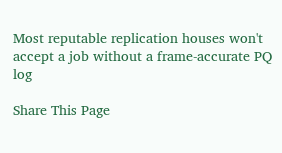Most reputable replication houses won't accept a job without a frame-accurate PQ log

Share This Page